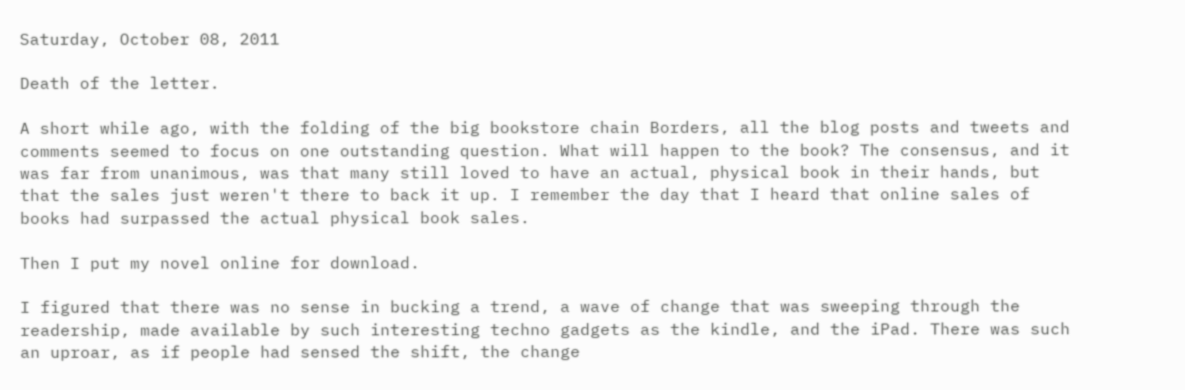Saturday, October 08, 2011

Death of the letter.

A short while ago, with the folding of the big bookstore chain Borders, all the blog posts and tweets and comments seemed to focus on one outstanding question. What will happen to the book? The consensus, and it was far from unanimous, was that many still loved to have an actual, physical book in their hands, but that the sales just weren't there to back it up. I remember the day that I heard that online sales of books had surpassed the actual physical book sales.

Then I put my novel online for download.

I figured that there was no sense in bucking a trend, a wave of change that was sweeping through the readership, made available by such interesting techno gadgets as the kindle, and the iPad. There was such an uproar, as if people had sensed the shift, the change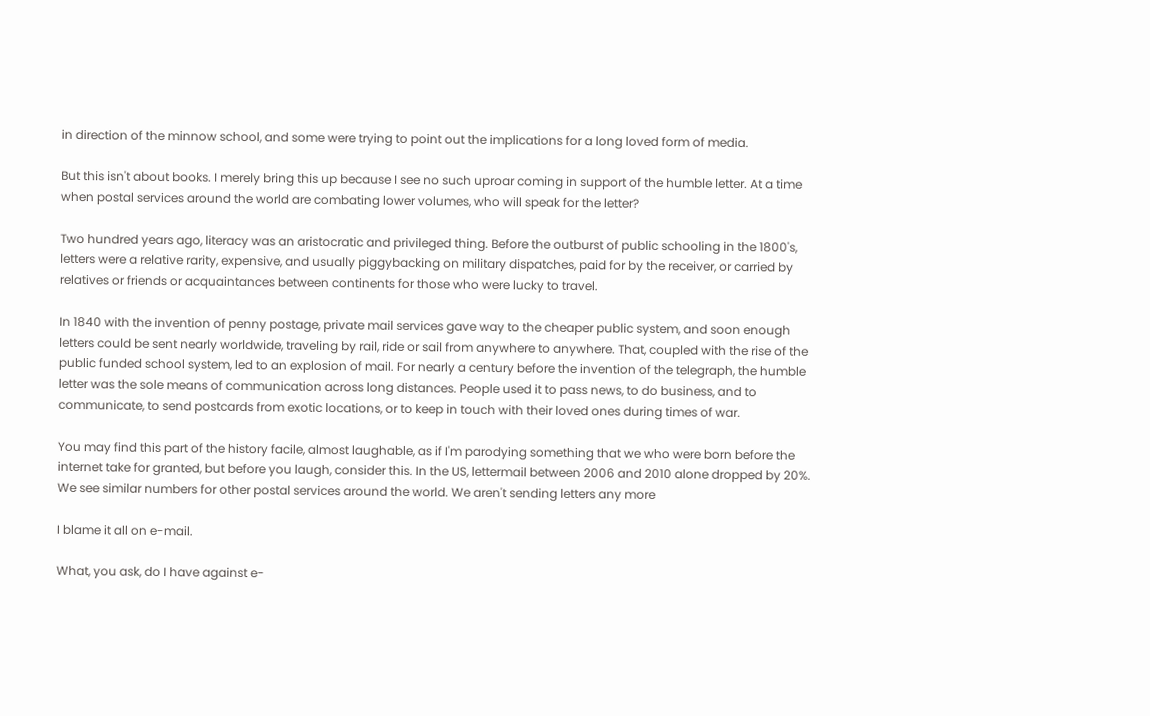in direction of the minnow school, and some were trying to point out the implications for a long loved form of media.

But this isn't about books. I merely bring this up because I see no such uproar coming in support of the humble letter. At a time when postal services around the world are combating lower volumes, who will speak for the letter?

Two hundred years ago, literacy was an aristocratic and privileged thing. Before the outburst of public schooling in the 1800's, letters were a relative rarity, expensive, and usually piggybacking on military dispatches, paid for by the receiver, or carried by relatives or friends or acquaintances between continents for those who were lucky to travel.

In 1840 with the invention of penny postage, private mail services gave way to the cheaper public system, and soon enough letters could be sent nearly worldwide, traveling by rail, ride or sail from anywhere to anywhere. That, coupled with the rise of the public funded school system, led to an explosion of mail. For nearly a century before the invention of the telegraph, the humble letter was the sole means of communication across long distances. People used it to pass news, to do business, and to communicate, to send postcards from exotic locations, or to keep in touch with their loved ones during times of war.

You may find this part of the history facile, almost laughable, as if I'm parodying something that we who were born before the internet take for granted, but before you laugh, consider this. In the US, lettermail between 2006 and 2010 alone dropped by 20%. We see similar numbers for other postal services around the world. We aren't sending letters any more

I blame it all on e-mail.

What, you ask, do I have against e-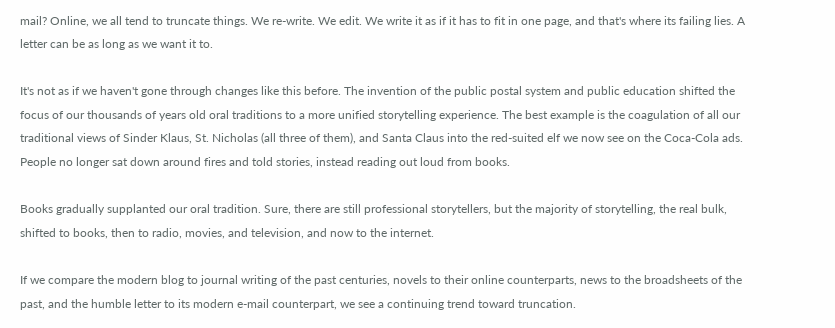mail? Online, we all tend to truncate things. We re-write. We edit. We write it as if it has to fit in one page, and that's where its failing lies. A letter can be as long as we want it to.

It's not as if we haven't gone through changes like this before. The invention of the public postal system and public education shifted the focus of our thousands of years old oral traditions to a more unified storytelling experience. The best example is the coagulation of all our traditional views of Sinder Klaus, St. Nicholas (all three of them), and Santa Claus into the red-suited elf we now see on the Coca-Cola ads. People no longer sat down around fires and told stories, instead reading out loud from books.

Books gradually supplanted our oral tradition. Sure, there are still professional storytellers, but the majority of storytelling, the real bulk, shifted to books, then to radio, movies, and television, and now to the internet.

If we compare the modern blog to journal writing of the past centuries, novels to their online counterparts, news to the broadsheets of the past, and the humble letter to its modern e-mail counterpart, we see a continuing trend toward truncation.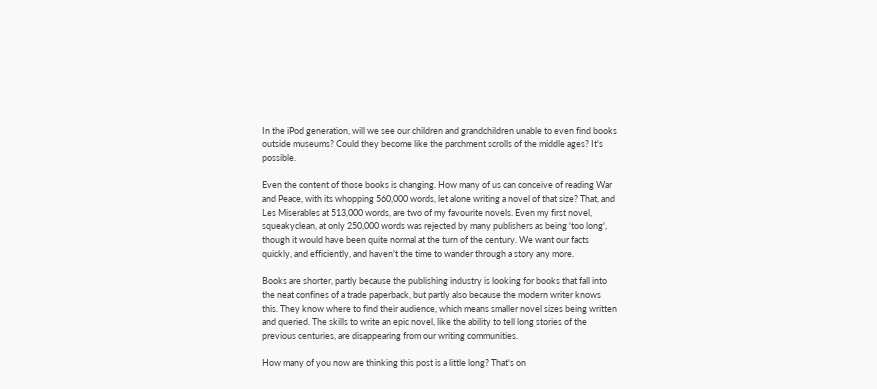In the iPod generation, will we see our children and grandchildren unable to even find books outside museums? Could they become like the parchment scrolls of the middle ages? It's possible.

Even the content of those books is changing. How many of us can conceive of reading War and Peace, with its whopping 560,000 words, let alone writing a novel of that size? That, and Les Miserables at 513,000 words, are two of my favourite novels. Even my first novel, squeakyclean, at only 250,000 words was rejected by many publishers as being 'too long', though it would have been quite normal at the turn of the century. We want our facts quickly, and efficiently, and haven't the time to wander through a story any more.

Books are shorter, partly because the publishing industry is looking for books that fall into the neat confines of a trade paperback, but partly also because the modern writer knows this. They know where to find their audience, which means smaller novel sizes being written and queried. The skills to write an epic novel, like the ability to tell long stories of the previous centuries, are disappearing from our writing communities.

How many of you now are thinking this post is a little long? That's on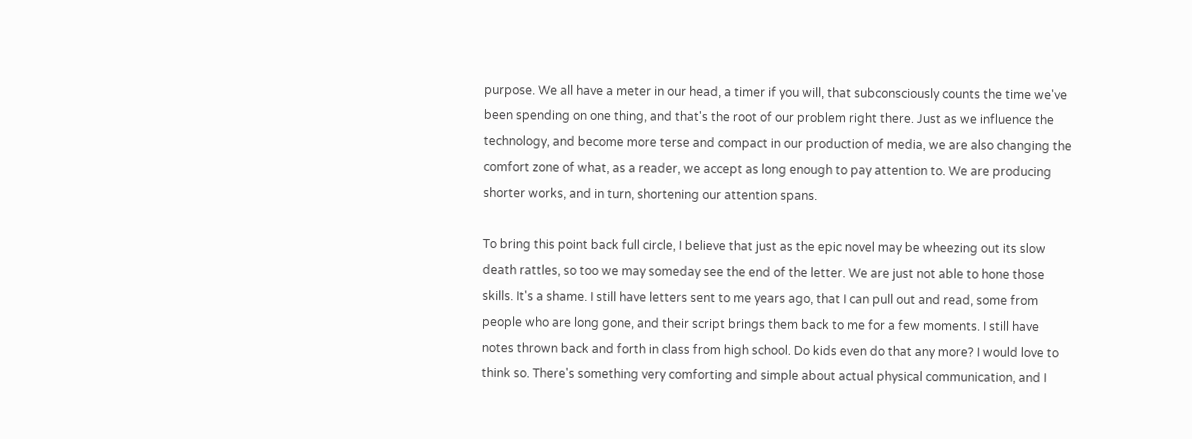purpose. We all have a meter in our head, a timer if you will, that subconsciously counts the time we've been spending on one thing, and that's the root of our problem right there. Just as we influence the technology, and become more terse and compact in our production of media, we are also changing the comfort zone of what, as a reader, we accept as long enough to pay attention to. We are producing shorter works, and in turn, shortening our attention spans.

To bring this point back full circle, I believe that just as the epic novel may be wheezing out its slow death rattles, so too we may someday see the end of the letter. We are just not able to hone those skills. It's a shame. I still have letters sent to me years ago, that I can pull out and read, some from people who are long gone, and their script brings them back to me for a few moments. I still have notes thrown back and forth in class from high school. Do kids even do that any more? I would love to think so. There's something very comforting and simple about actual physical communication, and I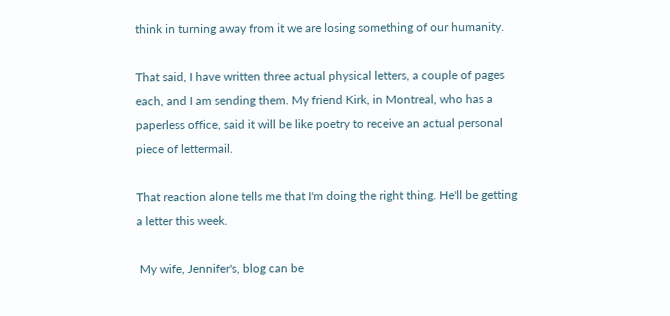think in turning away from it we are losing something of our humanity.

That said, I have written three actual physical letters, a couple of pages each, and I am sending them. My friend Kirk, in Montreal, who has a paperless office, said it will be like poetry to receive an actual personal piece of lettermail.

That reaction alone tells me that I'm doing the right thing. He'll be getting a letter this week.

 My wife, Jennifer's, blog can be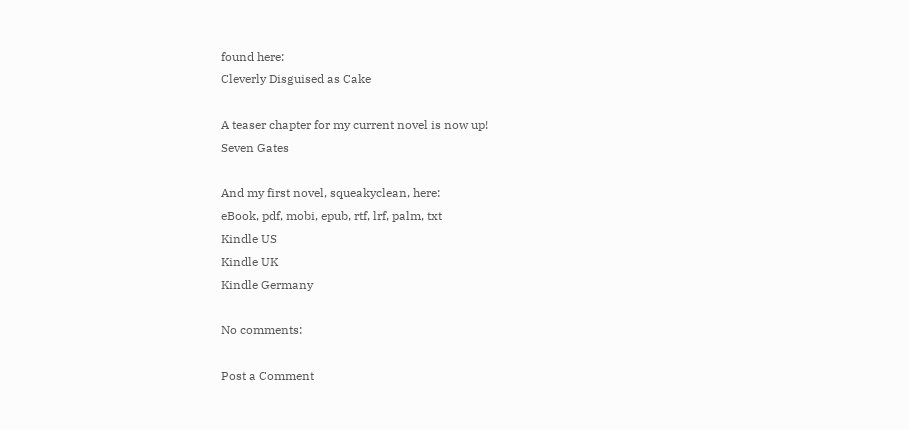found here:
Cleverly Disguised as Cake

A teaser chapter for my current novel is now up!
Seven Gates

And my first novel, squeakyclean, here:
eBook, pdf, mobi, epub, rtf, lrf, palm, txt
Kindle US
Kindle UK
Kindle Germany

No comments:

Post a Comment